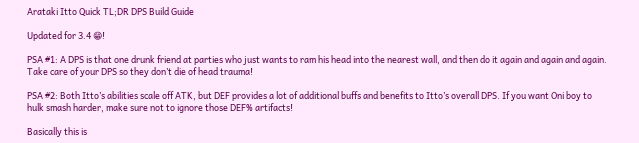Arataki Itto Quick TL;DR DPS Build Guide

Updated for 3.4 😁!

PSA #1: A DPS is that one drunk friend at parties who just wants to ram his head into the nearest wall, and then do it again and again and again. Take care of your DPS so they don’t die of head trauma!

PSA #2: Both Itto’s abilities scale off ATK, but DEF provides a lot of additional buffs and benefits to Itto’s overall DPS. If you want Oni boy to hulk smash harder, make sure not to ignore those DEF% artifacts!

Basically this is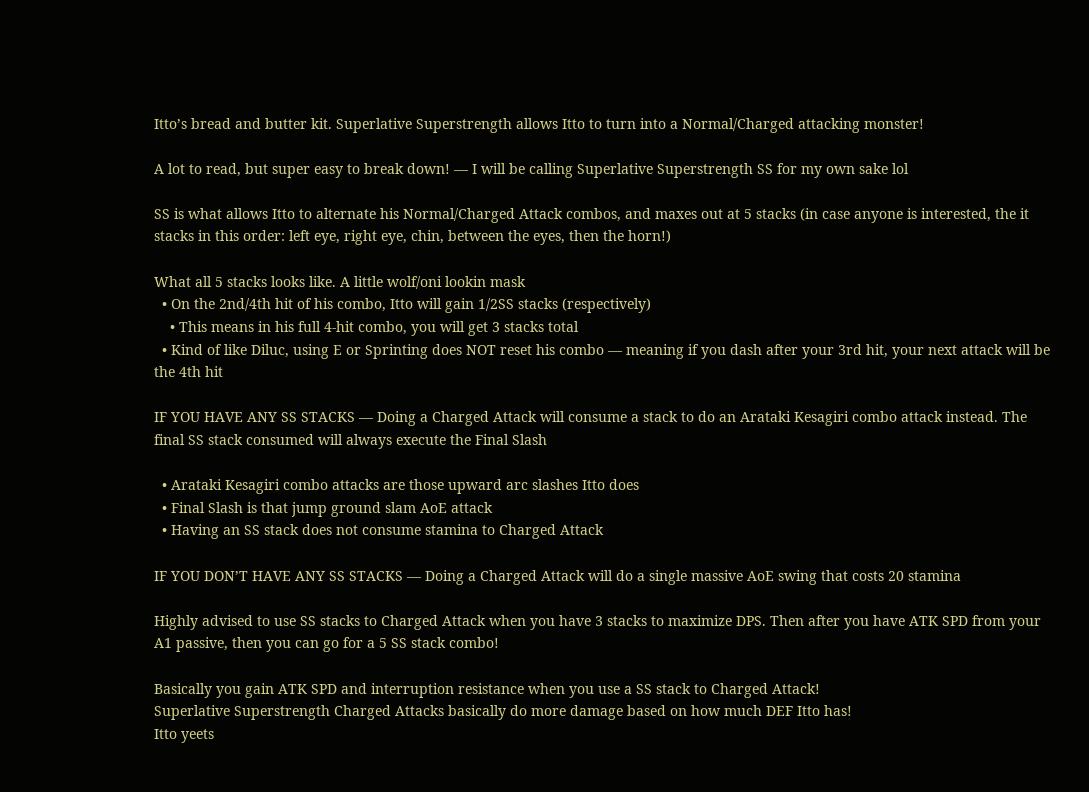Itto’s bread and butter kit. Superlative Superstrength allows Itto to turn into a Normal/Charged attacking monster!

A lot to read, but super easy to break down! — I will be calling Superlative Superstrength SS for my own sake lol

SS is what allows Itto to alternate his Normal/Charged Attack combos, and maxes out at 5 stacks (in case anyone is interested, the it stacks in this order: left eye, right eye, chin, between the eyes, then the horn!)

What all 5 stacks looks like. A little wolf/oni lookin mask
  • On the 2nd/4th hit of his combo, Itto will gain 1/2SS stacks (respectively)
    • This means in his full 4-hit combo, you will get 3 stacks total
  • Kind of like Diluc, using E or Sprinting does NOT reset his combo — meaning if you dash after your 3rd hit, your next attack will be the 4th hit

IF YOU HAVE ANY SS STACKS — Doing a Charged Attack will consume a stack to do an Arataki Kesagiri combo attack instead. The final SS stack consumed will always execute the Final Slash

  • Arataki Kesagiri combo attacks are those upward arc slashes Itto does
  • Final Slash is that jump ground slam AoE attack
  • Having an SS stack does not consume stamina to Charged Attack

IF YOU DON’T HAVE ANY SS STACKS — Doing a Charged Attack will do a single massive AoE swing that costs 20 stamina

Highly advised to use SS stacks to Charged Attack when you have 3 stacks to maximize DPS. Then after you have ATK SPD from your A1 passive, then you can go for a 5 SS stack combo!

Basically you gain ATK SPD and interruption resistance when you use a SS stack to Charged Attack!
Superlative Superstrength Charged Attacks basically do more damage based on how much DEF Itto has!
Itto yeets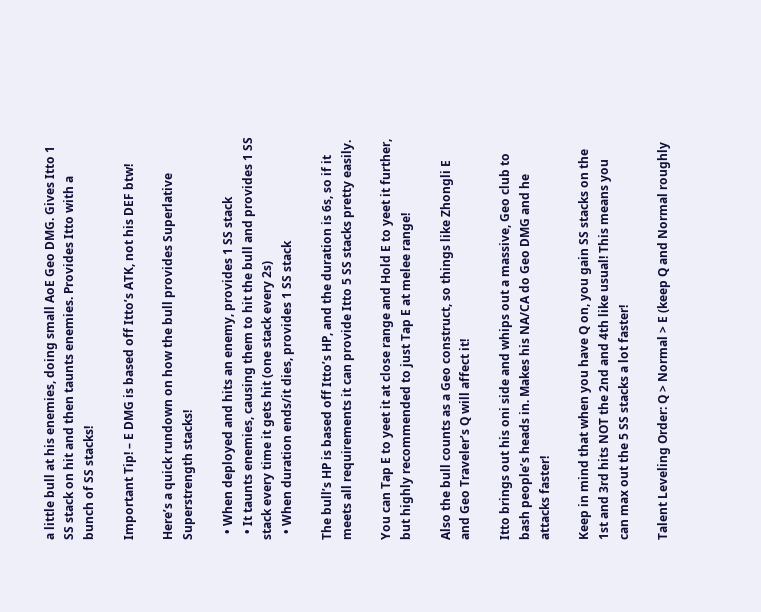a little bull at his enemies, doing small AoE Geo DMG. Gives Itto 1 SS stack on hit and then taunts enemies. Provides Itto with a bunch of SS stacks!

Important Tip! – E DMG is based off Itto’s ATK, not his DEF btw!

Here’s a quick rundown on how the bull provides Superlative Superstrength stacks!

  • When deployed and hits an enemy, provides 1 SS stack
  • It taunts enemies, causing them to hit the bull and provides 1 SS stack every time it gets hit (one stack every 2s)
  • When duration ends/it dies, provides 1 SS stack

The bull’s HP is based off Itto’s HP, and the duration is 6s, so if it meets all requirements it can provide Itto 5 SS stacks pretty easily.

You can Tap E to yeet it at close range and Hold E to yeet it further, but highly recommended to just Tap E at melee range!

Also the bull counts as a Geo construct, so things like Zhongli E and Geo Traveler’s Q will affect it!

Itto brings out his oni side and whips out a massive, Geo club to bash people’s heads in. Makes his NA/CA do Geo DMG and he attacks faster!

Keep in mind that when you have Q on, you gain SS stacks on the 1st and 3rd hits NOT the 2nd and 4th like usual! This means you can max out the 5 SS stacks a lot faster!

Talent Leveling Order: Q > Normal > E (keep Q and Normal roughly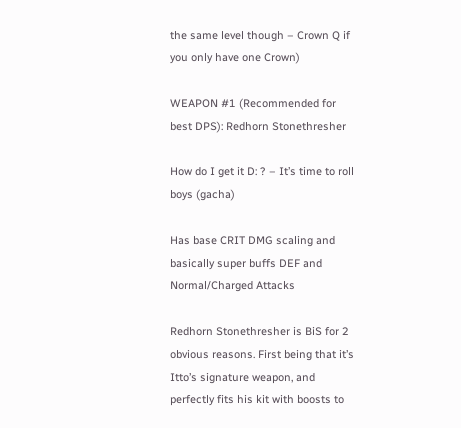the same level though – Crown Q if you only have one Crown)

WEAPON #1 (Recommended for best DPS): Redhorn Stonethresher

How do I get it D: ? – It’s time to roll boys (gacha)

Has base CRIT DMG scaling and basically super buffs DEF and Normal/Charged Attacks

Redhorn Stonethresher is BiS for 2 obvious reasons. First being that it’s Itto’s signature weapon, and perfectly fits his kit with boosts to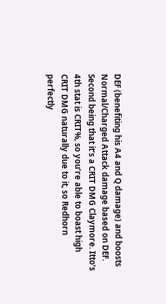DEF (benefiting his A4 and Q damage) and boosts Normal/Charged Attack damage based on DEF. Second being that it’s a CRIT DMG Claymore. Itto’s 4th stat is CRIT%, so you’re able to boast high CRIT DMG naturally due to it, so Redhorn perfectly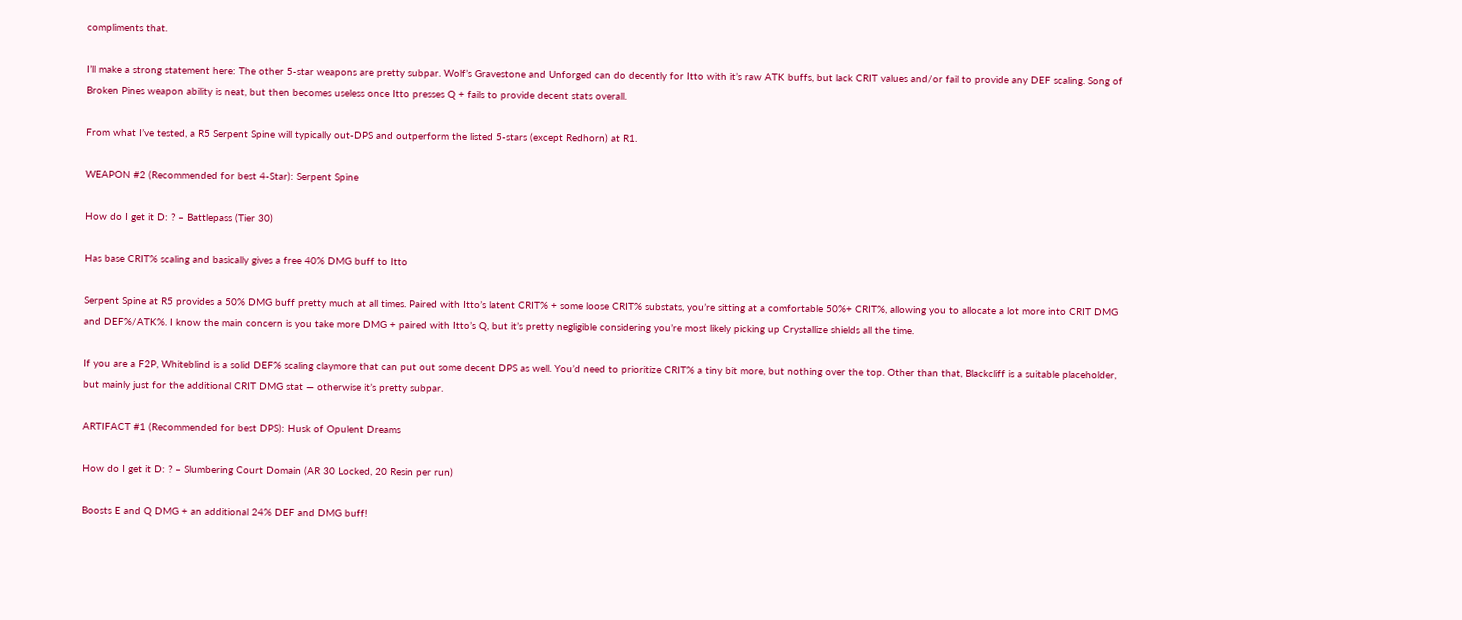compliments that.

I’ll make a strong statement here: The other 5-star weapons are pretty subpar. Wolf’s Gravestone and Unforged can do decently for Itto with it’s raw ATK buffs, but lack CRIT values and/or fail to provide any DEF scaling. Song of Broken Pines weapon ability is neat, but then becomes useless once Itto presses Q + fails to provide decent stats overall.

From what I’ve tested, a R5 Serpent Spine will typically out-DPS and outperform the listed 5-stars (except Redhorn) at R1.

WEAPON #2 (Recommended for best 4-Star): Serpent Spine

How do I get it D: ? – Battlepass (Tier 30)

Has base CRIT% scaling and basically gives a free 40% DMG buff to Itto

Serpent Spine at R5 provides a 50% DMG buff pretty much at all times. Paired with Itto’s latent CRIT% + some loose CRIT% substats, you’re sitting at a comfortable 50%+ CRIT%, allowing you to allocate a lot more into CRIT DMG and DEF%/ATK%. I know the main concern is you take more DMG + paired with Itto’s Q, but it’s pretty negligible considering you’re most likely picking up Crystallize shields all the time.

If you are a F2P, Whiteblind is a solid DEF% scaling claymore that can put out some decent DPS as well. You’d need to prioritize CRIT% a tiny bit more, but nothing over the top. Other than that, Blackcliff is a suitable placeholder, but mainly just for the additional CRIT DMG stat — otherwise it’s pretty subpar.

ARTIFACT #1 (Recommended for best DPS): Husk of Opulent Dreams

How do I get it D: ? – Slumbering Court Domain (AR 30 Locked, 20 Resin per run)

Boosts E and Q DMG + an additional 24% DEF and DMG buff!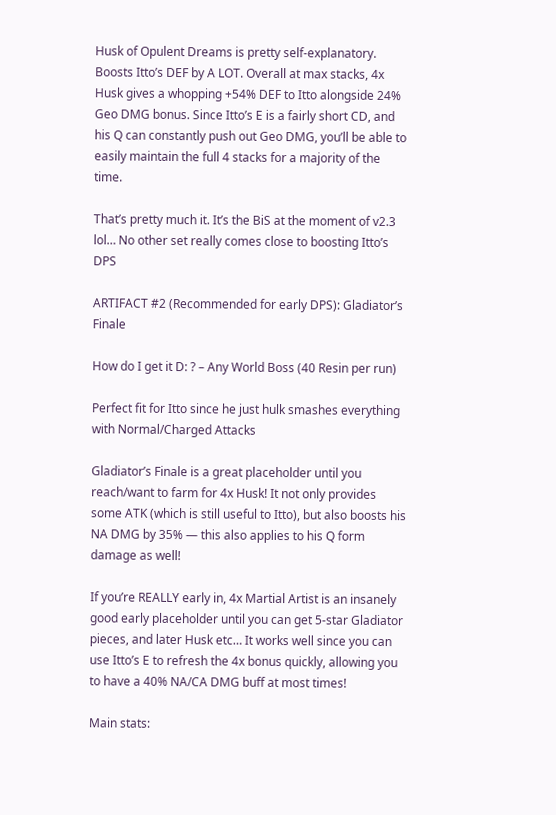Husk of Opulent Dreams is pretty self-explanatory. Boosts Itto’s DEF by A LOT. Overall at max stacks, 4x Husk gives a whopping +54% DEF to Itto alongside 24% Geo DMG bonus. Since Itto’s E is a fairly short CD, and his Q can constantly push out Geo DMG, you’ll be able to easily maintain the full 4 stacks for a majority of the time.

That’s pretty much it. It’s the BiS at the moment of v2.3 lol… No other set really comes close to boosting Itto’s DPS

ARTIFACT #2 (Recommended for early DPS): Gladiator’s Finale

How do I get it D: ? – Any World Boss (40 Resin per run)

Perfect fit for Itto since he just hulk smashes everything with Normal/Charged Attacks

Gladiator’s Finale is a great placeholder until you reach/want to farm for 4x Husk! It not only provides some ATK (which is still useful to Itto), but also boosts his NA DMG by 35% — this also applies to his Q form damage as well!

If you’re REALLY early in, 4x Martial Artist is an insanely good early placeholder until you can get 5-star Gladiator pieces, and later Husk etc… It works well since you can use Itto’s E to refresh the 4x bonus quickly, allowing you to have a 40% NA/CA DMG buff at most times!

Main stats: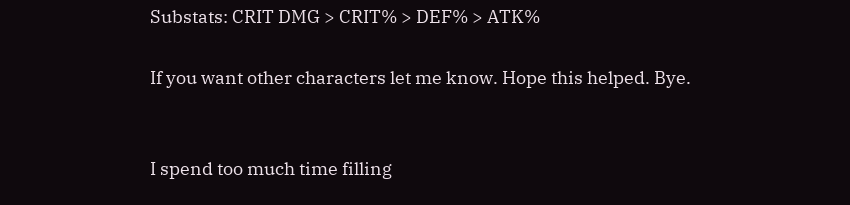Substats: CRIT DMG > CRIT% > DEF% > ATK%

If you want other characters let me know. Hope this helped. Bye.


I spend too much time filling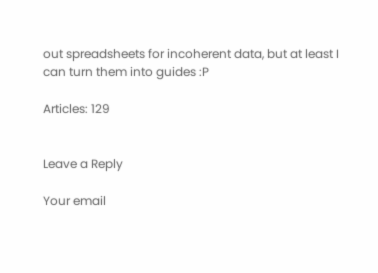out spreadsheets for incoherent data, but at least I can turn them into guides :P

Articles: 129


Leave a Reply

Your email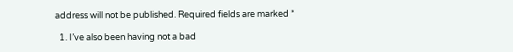address will not be published. Required fields are marked *

  1. I’ve also been having not a bad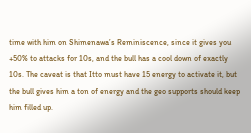time with him on Shimenawa’s Reminiscence, since it gives you +50% to attacks for 10s, and the bull has a cool down of exactly 10s. The caveat is that Itto must have 15 energy to activate it, but the bull gives him a ton of energy and the geo supports should keep him filled up.